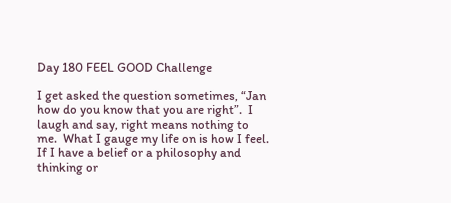Day 180 FEEL GOOD Challenge

I get asked the question sometimes, “Jan how do you know that you are right”.  I laugh and say, right means nothing to me.  What I gauge my life on is how I feel.  If I have a belief or a philosophy and thinking or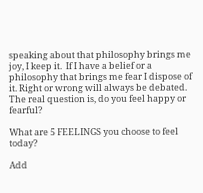speaking about that philosophy brings me joy, I keep it.  If I have a belief or a philosophy that brings me fear I dispose of it. Right or wrong will always be debated.  The real question is, do you feel happy or fearful?

What are 5 FEELINGS you choose to feel today?

Add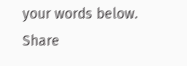your words below.  Share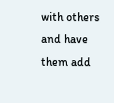with others and have them add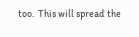too.  This will spread the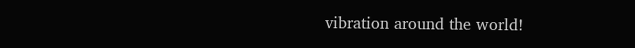vibration around the world!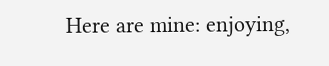Here are mine: enjoying,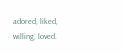adored, liked, willing, loved.